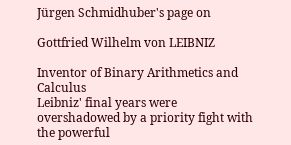Jürgen Schmidhuber's page on

Gottfried Wilhelm von LEIBNIZ

Inventor of Binary Arithmetics and Calculus
Leibniz' final years were overshadowed by a priority fight with the powerful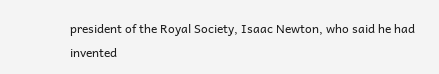president of the Royal Society, Isaac Newton, who said he had invented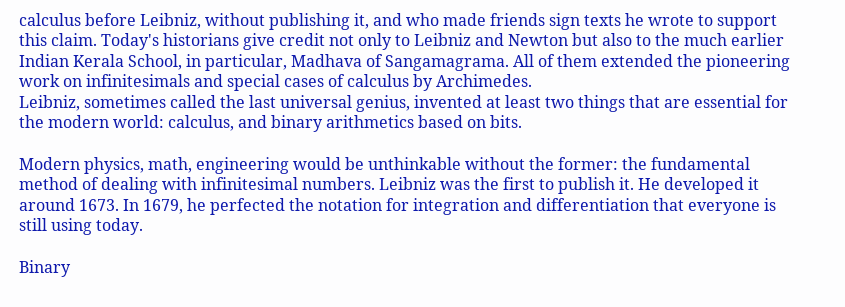calculus before Leibniz, without publishing it, and who made friends sign texts he wrote to support this claim. Today's historians give credit not only to Leibniz and Newton but also to the much earlier Indian Kerala School, in particular, Madhava of Sangamagrama. All of them extended the pioneering work on infinitesimals and special cases of calculus by Archimedes.
Leibniz, sometimes called the last universal genius, invented at least two things that are essential for the modern world: calculus, and binary arithmetics based on bits.

Modern physics, math, engineering would be unthinkable without the former: the fundamental method of dealing with infinitesimal numbers. Leibniz was the first to publish it. He developed it around 1673. In 1679, he perfected the notation for integration and differentiation that everyone is still using today.

Binary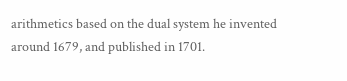arithmetics based on the dual system he invented around 1679, and published in 1701.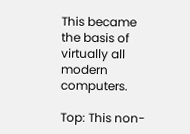This became the basis of virtually all modern computers.

Top: This non-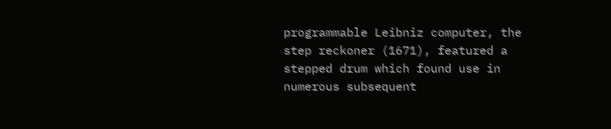programmable Leibniz computer, the step reckoner (1671), featured a stepped drum which found use in numerous subsequent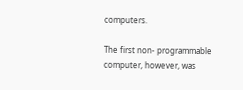computers.

The first non- programmable computer, however, was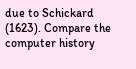due to Schickard (1623). Compare the computer history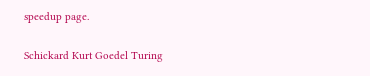speedup page.

Schickard Kurt Goedel Turing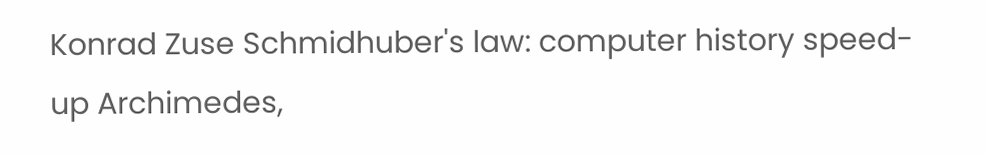Konrad Zuse Schmidhuber's law: computer history speed-up Archimedes,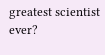greatest scientist ever?